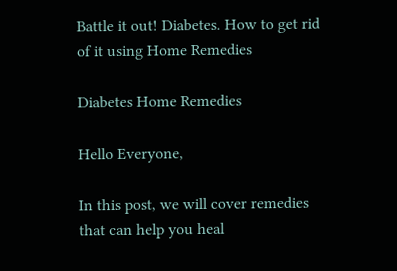Battle it out! Diabetes. How to get rid of it using Home Remedies

Diabetes Home Remedies

Hello Everyone,

In this post, we will cover remedies that can help you heal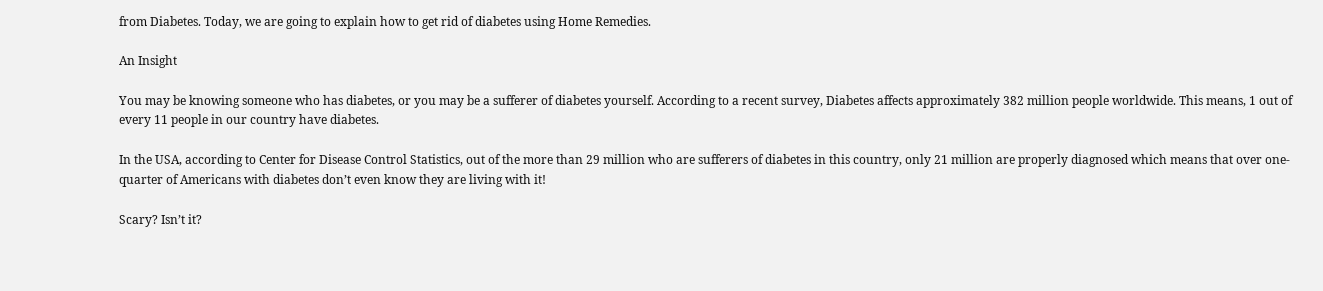from Diabetes. Today, we are going to explain how to get rid of diabetes using Home Remedies.

An Insight

You may be knowing someone who has diabetes, or you may be a sufferer of diabetes yourself. According to a recent survey, Diabetes affects approximately 382 million people worldwide. This means, 1 out of every 11 people in our country have diabetes.

In the USA, according to Center for Disease Control Statistics, out of the more than 29 million who are sufferers of diabetes in this country, only 21 million are properly diagnosed which means that over one-quarter of Americans with diabetes don’t even know they are living with it!

Scary? Isn’t it?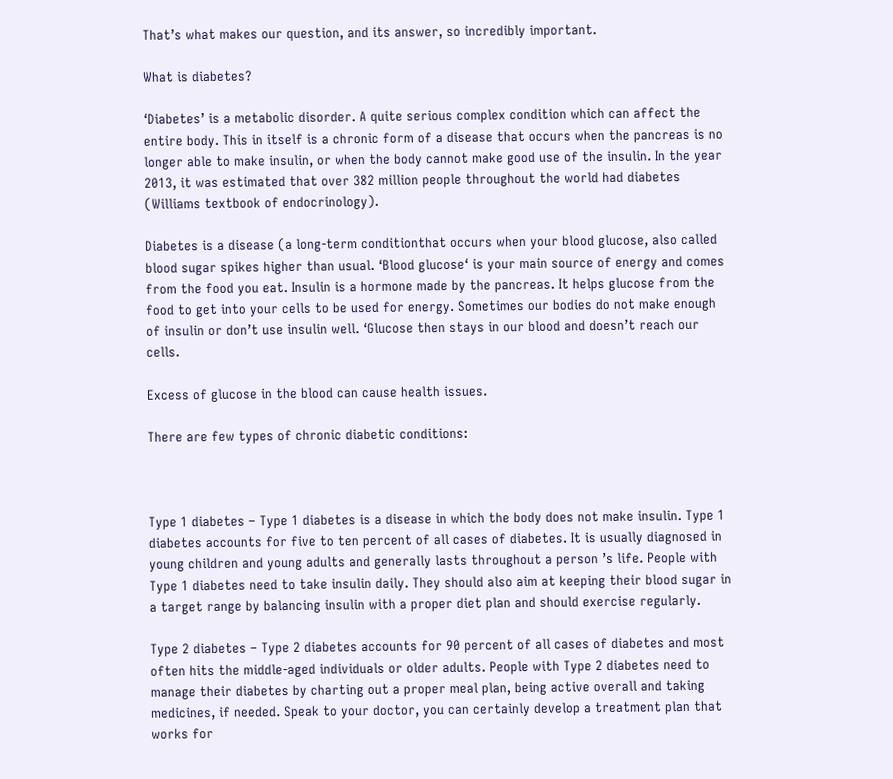That’s what makes our question, and its answer, so incredibly important.

What is diabetes?

‘Diabetes’ is a metabolic disorder. A quite serious complex condition which can affect the entire body. This in itself is a chronic form of a disease that occurs when the pancreas is no longer able to make insulin, or when the body cannot make good use of the insulin. In the year 2013, it was estimated that over 382 million people throughout the world had diabetes (Williams textbook of endocrinology).

Diabetes is a disease (a long-term conditionthat occurs when your blood glucose, also called blood sugar spikes higher than usual. ‘Blood glucose‘ is your main source of energy and comes from the food you eat. Insulin is a hormone made by the pancreas. It helps glucose from the food to get into your cells to be used for energy. Sometimes our bodies do not make enough of insulin or don’t use insulin well. ‘Glucose then stays in our blood and doesn’t reach our cells.

Excess of glucose in the blood can cause health issues.

There are few types of chronic diabetic conditions:



Type 1 diabetes – Type 1 diabetes is a disease in which the body does not make insulin. Type 1 diabetes accounts for five to ten percent of all cases of diabetes. It is usually diagnosed in young children and young adults and generally lasts throughout a person ’s life. People with Type 1 diabetes need to take insulin daily. They should also aim at keeping their blood sugar in a target range by balancing insulin with a proper diet plan and should exercise regularly.

Type 2 diabetes – Type 2 diabetes accounts for 90 percent of all cases of diabetes and most often hits the middle-aged individuals or older adults. People with Type 2 diabetes need to manage their diabetes by charting out a proper meal plan, being active overall and taking medicines, if needed. Speak to your doctor, you can certainly develop a treatment plan that works for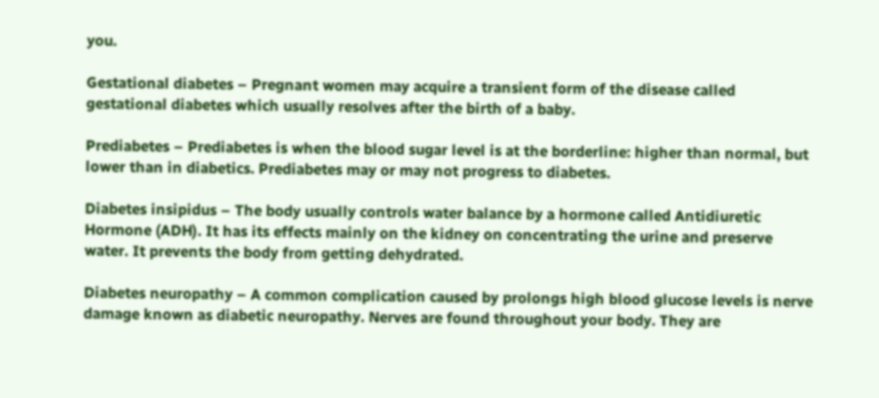you.

Gestational diabetes – Pregnant women may acquire a transient form of the disease called gestational diabetes which usually resolves after the birth of a baby.

Prediabetes – Prediabetes is when the blood sugar level is at the borderline: higher than normal, but lower than in diabetics. Prediabetes may or may not progress to diabetes.

Diabetes insipidus – The body usually controls water balance by a hormone called Antidiuretic Hormone (ADH). It has its effects mainly on the kidney on concentrating the urine and preserve water. It prevents the body from getting dehydrated.

Diabetes neuropathy – A common complication caused by prolongs high blood glucose levels is nerve damage known as diabetic neuropathy. Nerves are found throughout your body. They are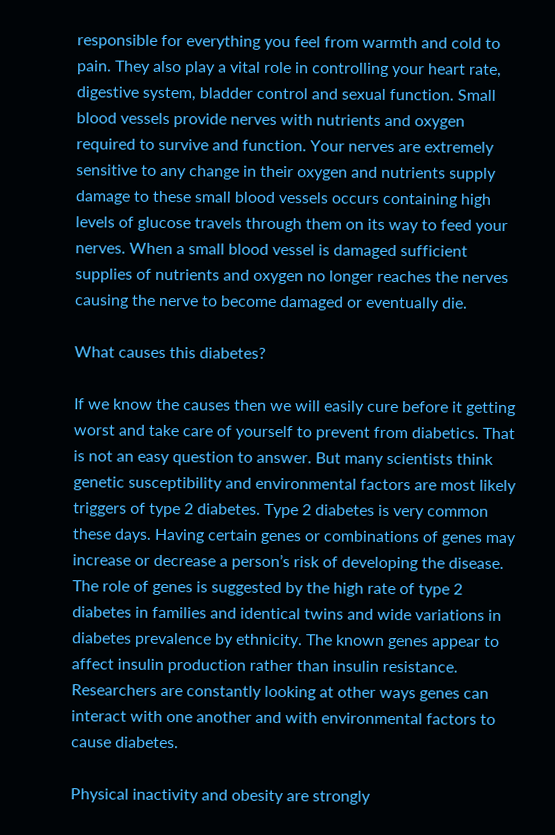responsible for everything you feel from warmth and cold to pain. They also play a vital role in controlling your heart rate, digestive system, bladder control and sexual function. Small blood vessels provide nerves with nutrients and oxygen required to survive and function. Your nerves are extremely sensitive to any change in their oxygen and nutrients supply damage to these small blood vessels occurs containing high levels of glucose travels through them on its way to feed your nerves. When a small blood vessel is damaged sufficient supplies of nutrients and oxygen no longer reaches the nerves causing the nerve to become damaged or eventually die.

What causes this diabetes?

If we know the causes then we will easily cure before it getting worst and take care of yourself to prevent from diabetics. That is not an easy question to answer. But many scientists think genetic susceptibility and environmental factors are most likely triggers of type 2 diabetes. Type 2 diabetes is very common these days. Having certain genes or combinations of genes may increase or decrease a person’s risk of developing the disease. The role of genes is suggested by the high rate of type 2 diabetes in families and identical twins and wide variations in diabetes prevalence by ethnicity. The known genes appear to affect insulin production rather than insulin resistance. Researchers are constantly looking at other ways genes can interact with one another and with environmental factors to cause diabetes.

Physical inactivity and obesity are strongly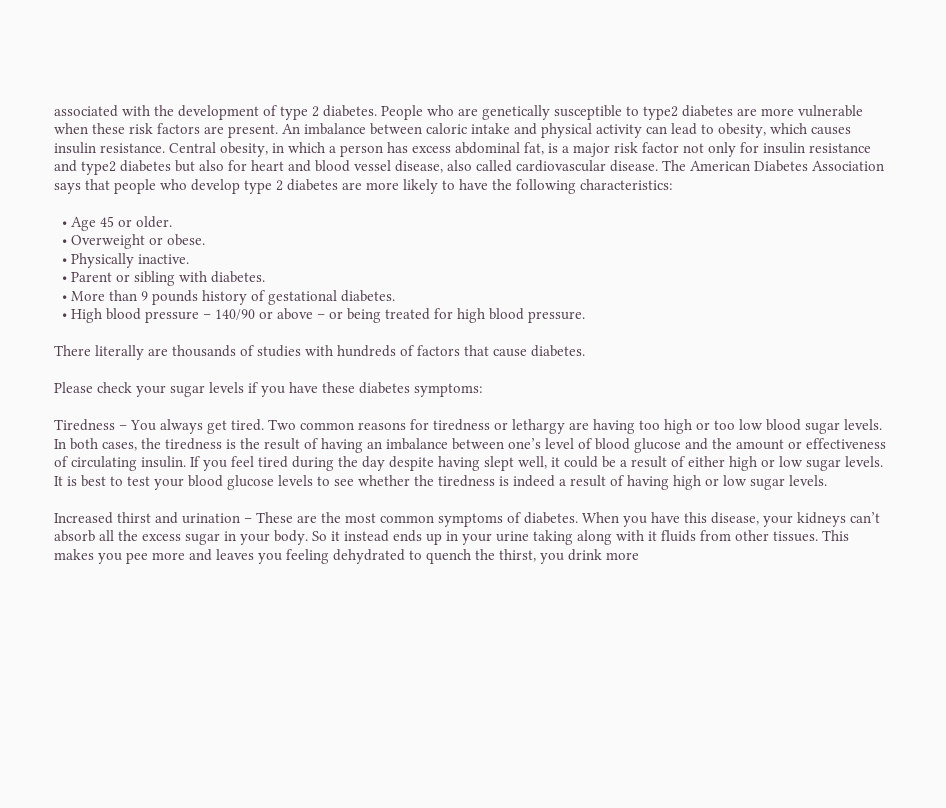associated with the development of type 2 diabetes. People who are genetically susceptible to type2 diabetes are more vulnerable when these risk factors are present. An imbalance between caloric intake and physical activity can lead to obesity, which causes insulin resistance. Central obesity, in which a person has excess abdominal fat, is a major risk factor not only for insulin resistance and type2 diabetes but also for heart and blood vessel disease, also called cardiovascular disease. The American Diabetes Association says that people who develop type 2 diabetes are more likely to have the following characteristics:

  • Age 45 or older.
  • Overweight or obese.
  • Physically inactive.
  • Parent or sibling with diabetes.
  • More than 9 pounds history of gestational diabetes.
  • High blood pressure – 140/90 or above – or being treated for high blood pressure.

There literally are thousands of studies with hundreds of factors that cause diabetes.

Please check your sugar levels if you have these diabetes symptoms:

Tiredness – You always get tired. Two common reasons for tiredness or lethargy are having too high or too low blood sugar levels. In both cases, the tiredness is the result of having an imbalance between one’s level of blood glucose and the amount or effectiveness of circulating insulin. If you feel tired during the day despite having slept well, it could be a result of either high or low sugar levels. It is best to test your blood glucose levels to see whether the tiredness is indeed a result of having high or low sugar levels.

Increased thirst and urination – These are the most common symptoms of diabetes. When you have this disease, your kidneys can’t absorb all the excess sugar in your body. So it instead ends up in your urine taking along with it fluids from other tissues. This makes you pee more and leaves you feeling dehydrated to quench the thirst, you drink more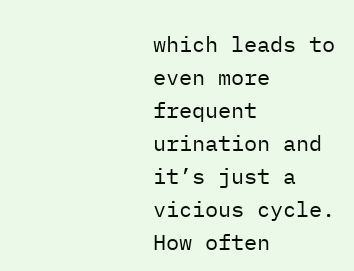which leads to even more frequent urination and it’s just a vicious cycle. How often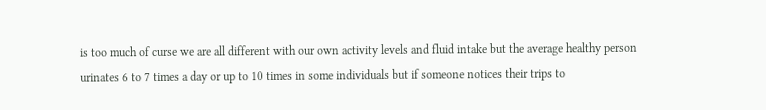is too much of curse we are all different with our own activity levels and fluid intake but the average healthy person urinates 6 to 7 times a day or up to 10 times in some individuals but if someone notices their trips to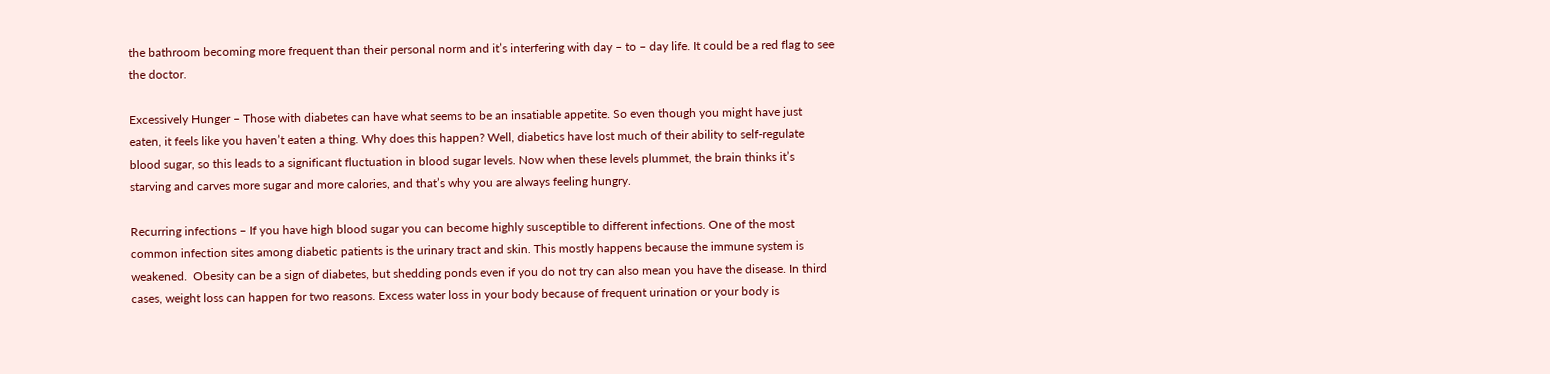the bathroom becoming more frequent than their personal norm and it’s interfering with day – to – day life. It could be a red flag to see the doctor.

Excessively Hunger – Those with diabetes can have what seems to be an insatiable appetite. So even though you might have just eaten, it feels like you haven’t eaten a thing. Why does this happen? Well, diabetics have lost much of their ability to self-regulate blood sugar, so this leads to a significant fluctuation in blood sugar levels. Now when these levels plummet, the brain thinks it’s starving and carves more sugar and more calories, and that’s why you are always feeling hungry.

Recurring infections – If you have high blood sugar you can become highly susceptible to different infections. One of the most common infection sites among diabetic patients is the urinary tract and skin. This mostly happens because the immune system is weakened.  Obesity can be a sign of diabetes, but shedding ponds even if you do not try can also mean you have the disease. In third cases, weight loss can happen for two reasons. Excess water loss in your body because of frequent urination or your body is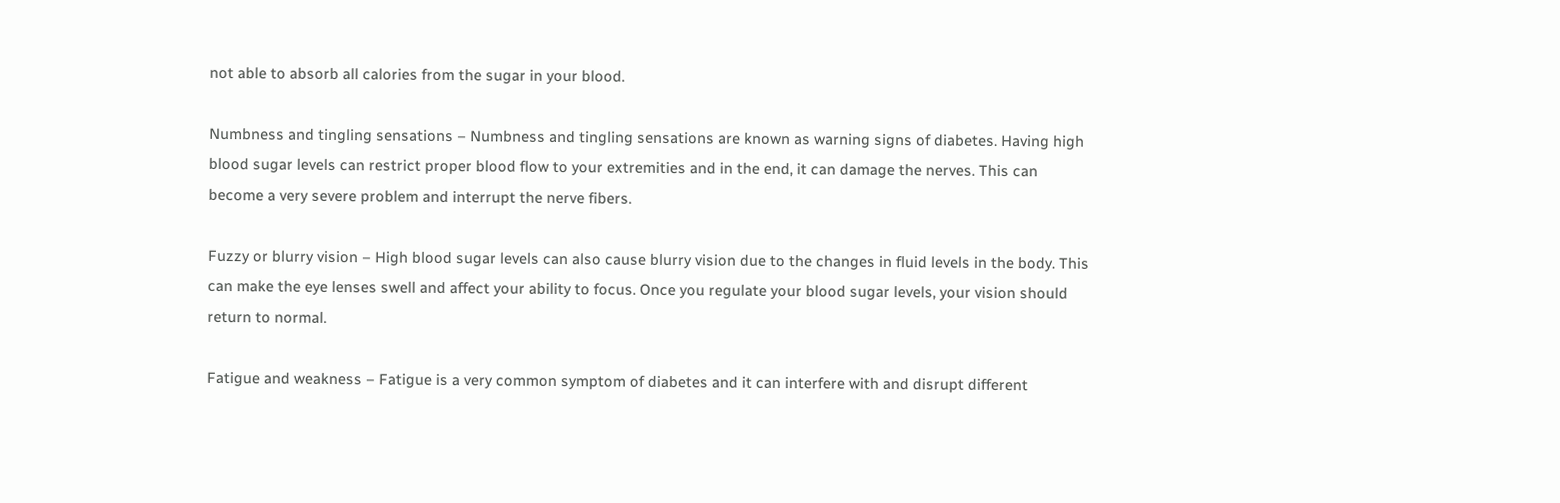not able to absorb all calories from the sugar in your blood.

Numbness and tingling sensations – Numbness and tingling sensations are known as warning signs of diabetes. Having high blood sugar levels can restrict proper blood flow to your extremities and in the end, it can damage the nerves. This can become a very severe problem and interrupt the nerve fibers.

Fuzzy or blurry vision – High blood sugar levels can also cause blurry vision due to the changes in fluid levels in the body. This can make the eye lenses swell and affect your ability to focus. Once you regulate your blood sugar levels, your vision should return to normal.

Fatigue and weakness – Fatigue is a very common symptom of diabetes and it can interfere with and disrupt different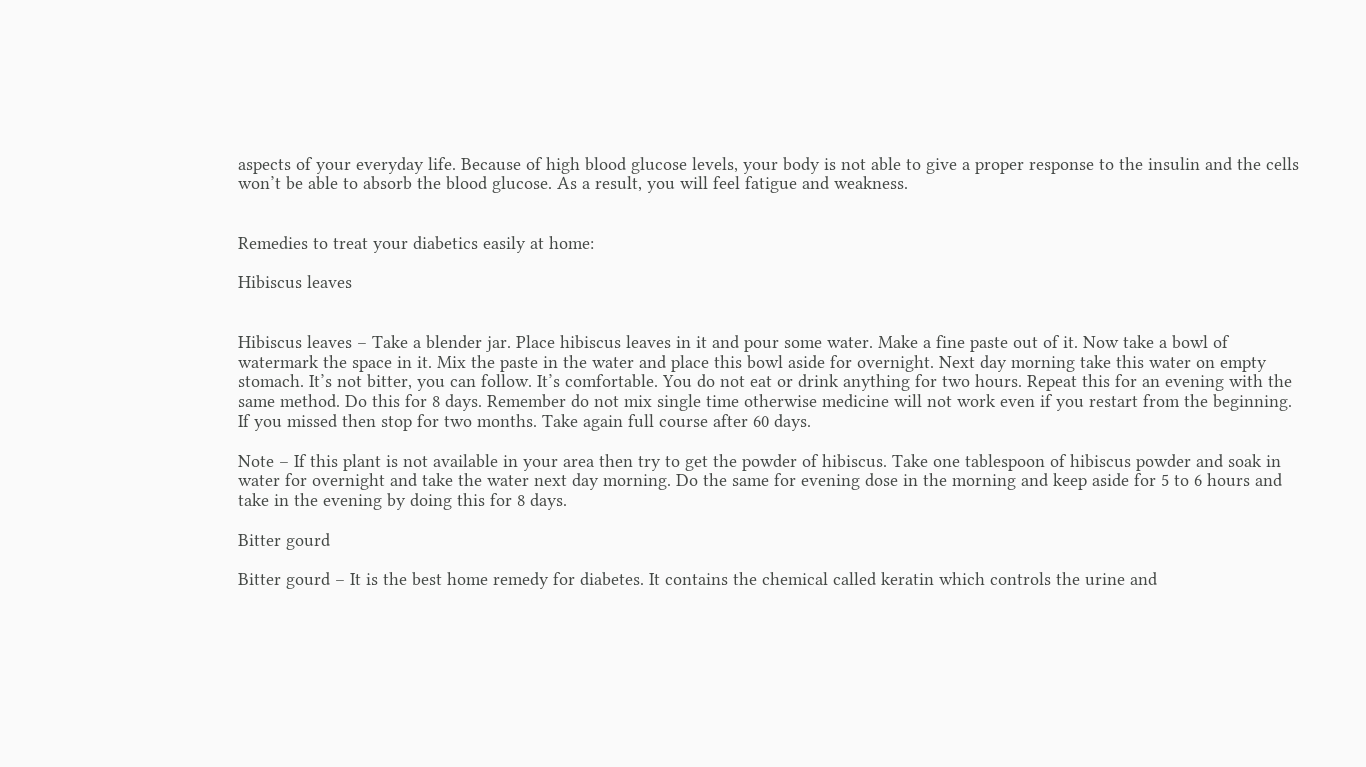aspects of your everyday life. Because of high blood glucose levels, your body is not able to give a proper response to the insulin and the cells won’t be able to absorb the blood glucose. As a result, you will feel fatigue and weakness.


Remedies to treat your diabetics easily at home:

Hibiscus leaves


Hibiscus leaves – Take a blender jar. Place hibiscus leaves in it and pour some water. Make a fine paste out of it. Now take a bowl of watermark the space in it. Mix the paste in the water and place this bowl aside for overnight. Next day morning take this water on empty stomach. It’s not bitter, you can follow. It’s comfortable. You do not eat or drink anything for two hours. Repeat this for an evening with the same method. Do this for 8 days. Remember do not mix single time otherwise medicine will not work even if you restart from the beginning. If you missed then stop for two months. Take again full course after 60 days.

Note – If this plant is not available in your area then try to get the powder of hibiscus. Take one tablespoon of hibiscus powder and soak in water for overnight and take the water next day morning. Do the same for evening dose in the morning and keep aside for 5 to 6 hours and take in the evening by doing this for 8 days.

Bitter gourd

Bitter gourd – It is the best home remedy for diabetes. It contains the chemical called keratin which controls the urine and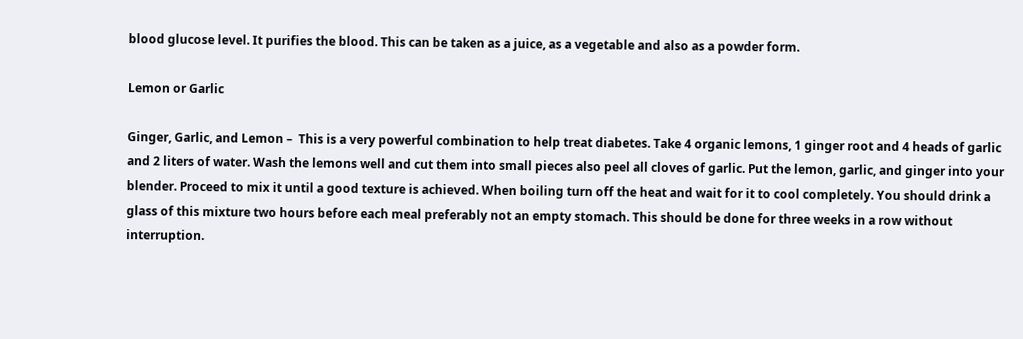blood glucose level. It purifies the blood. This can be taken as a juice, as a vegetable and also as a powder form.

Lemon or Garlic

Ginger, Garlic, and Lemon –  This is a very powerful combination to help treat diabetes. Take 4 organic lemons, 1 ginger root and 4 heads of garlic and 2 liters of water. Wash the lemons well and cut them into small pieces also peel all cloves of garlic. Put the lemon, garlic, and ginger into your blender. Proceed to mix it until a good texture is achieved. When boiling turn off the heat and wait for it to cool completely. You should drink a glass of this mixture two hours before each meal preferably not an empty stomach. This should be done for three weeks in a row without interruption.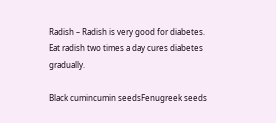Radish – Radish is very good for diabetes. Eat radish two times a day cures diabetes gradually.

Black cumincumin seedsFenugreek seeds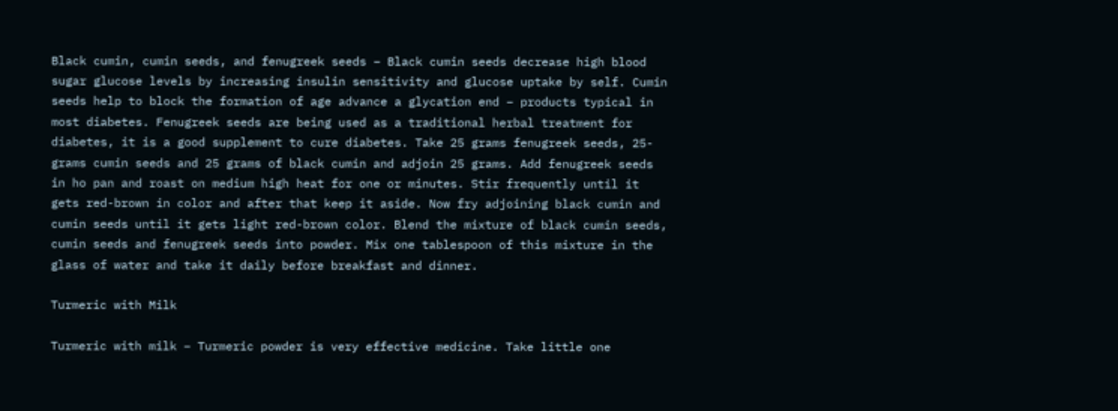Black cumin, cumin seeds, and fenugreek seeds – Black cumin seeds decrease high blood sugar glucose levels by increasing insulin sensitivity and glucose uptake by self. Cumin seeds help to block the formation of age advance a glycation end – products typical in most diabetes. Fenugreek seeds are being used as a traditional herbal treatment for diabetes, it is a good supplement to cure diabetes. Take 25 grams fenugreek seeds, 25-grams cumin seeds and 25 grams of black cumin and adjoin 25 grams. Add fenugreek seeds in ho pan and roast on medium high heat for one or minutes. Stir frequently until it gets red-brown in color and after that keep it aside. Now fry adjoining black cumin and cumin seeds until it gets light red-brown color. Blend the mixture of black cumin seeds, cumin seeds and fenugreek seeds into powder. Mix one tablespoon of this mixture in the glass of water and take it daily before breakfast and dinner.

Turmeric with Milk

Turmeric with milk – Turmeric powder is very effective medicine. Take little one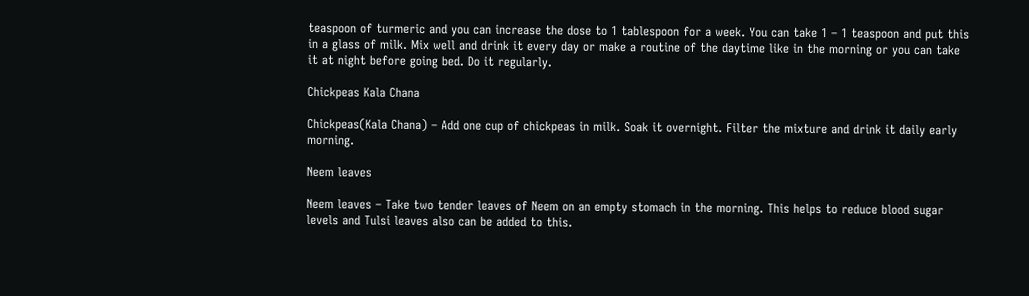teaspoon of turmeric and you can increase the dose to 1 tablespoon for a week. You can take 1 – 1 teaspoon and put this in a glass of milk. Mix well and drink it every day or make a routine of the daytime like in the morning or you can take it at night before going bed. Do it regularly.

Chickpeas Kala Chana

Chickpeas(Kala Chana) – Add one cup of chickpeas in milk. Soak it overnight. Filter the mixture and drink it daily early morning.

Neem leaves

Neem leaves – Take two tender leaves of Neem on an empty stomach in the morning. This helps to reduce blood sugar levels and Tulsi leaves also can be added to this.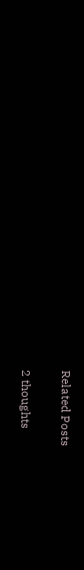Related Posts

2 thoughts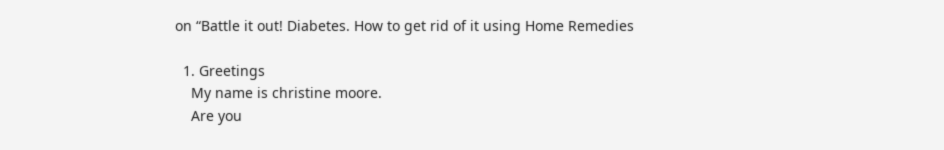on “Battle it out! Diabetes. How to get rid of it using Home Remedies

  1. Greetings
    My name is christine moore.
    Are you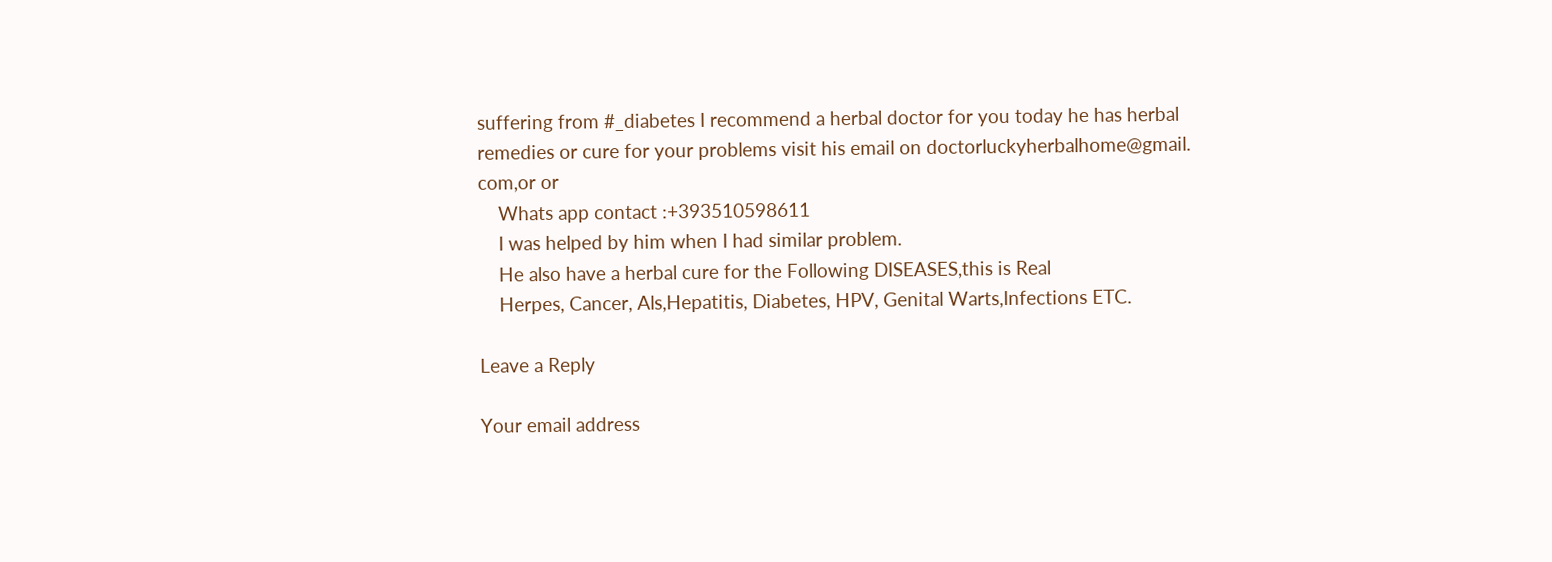suffering from #_diabetes I recommend a herbal doctor for you today he has herbal remedies or cure for your problems visit his email on doctorluckyherbalhome@gmail. com,or or
    Whats app contact :+393510598611
    I was helped by him when I had similar problem.
    He also have a herbal cure for the Following DISEASES,this is Real
    Herpes, Cancer, Als,Hepatitis, Diabetes, HPV, Genital Warts,Infections ETC.

Leave a Reply

Your email address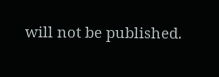will not be published.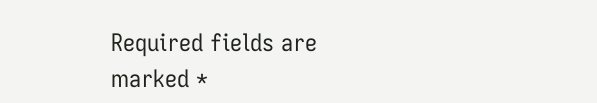Required fields are marked *